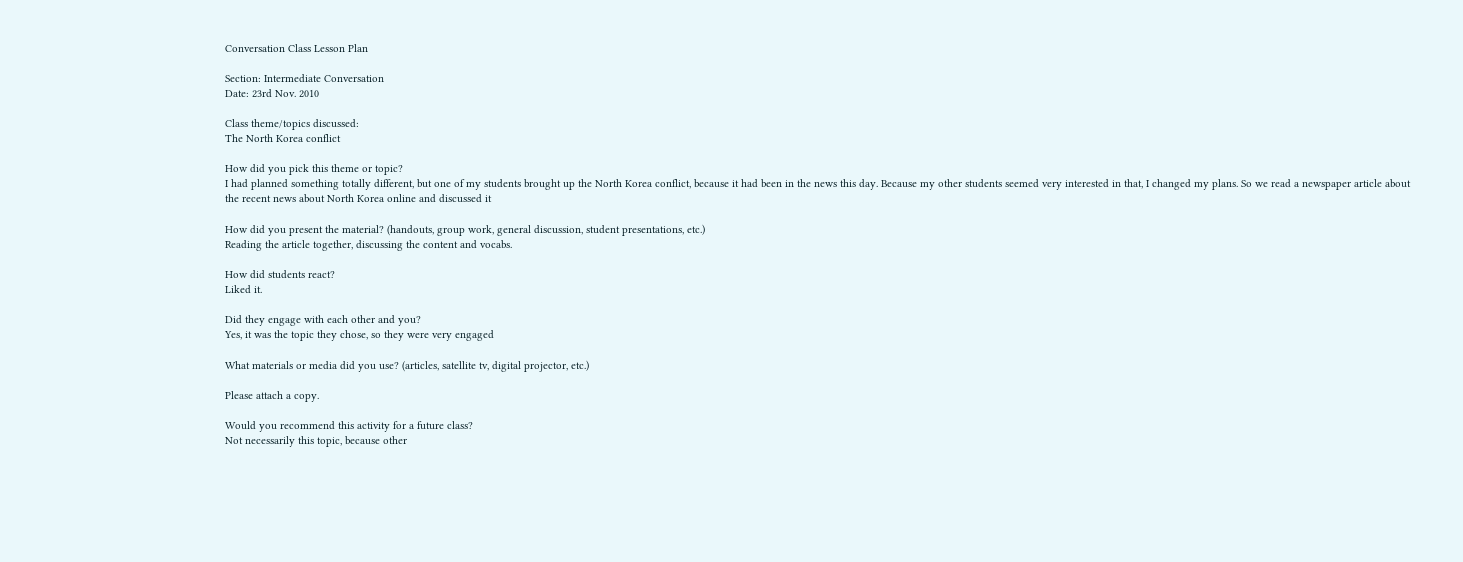Conversation Class Lesson Plan

Section: Intermediate Conversation
Date: 23rd Nov. 2010

Class theme/topics discussed:
The North Korea conflict

How did you pick this theme or topic?
I had planned something totally different, but one of my students brought up the North Korea conflict, because it had been in the news this day. Because my other students seemed very interested in that, I changed my plans. So we read a newspaper article about the recent news about North Korea online and discussed it

How did you present the material? (handouts, group work, general discussion, student presentations, etc.)
Reading the article together, discussing the content and vocabs.

How did students react?
Liked it.

Did they engage with each other and you?
Yes, it was the topic they chose, so they were very engaged

What materials or media did you use? (articles, satellite tv, digital projector, etc.)

Please attach a copy.

Would you recommend this activity for a future class?
Not necessarily this topic, because other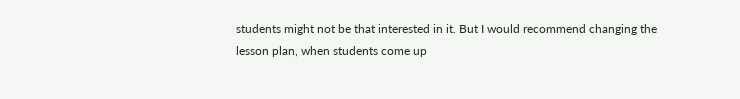students might not be that interested in it. But I would recommend changing the lesson plan, when students come up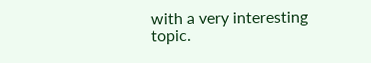with a very interesting topic.